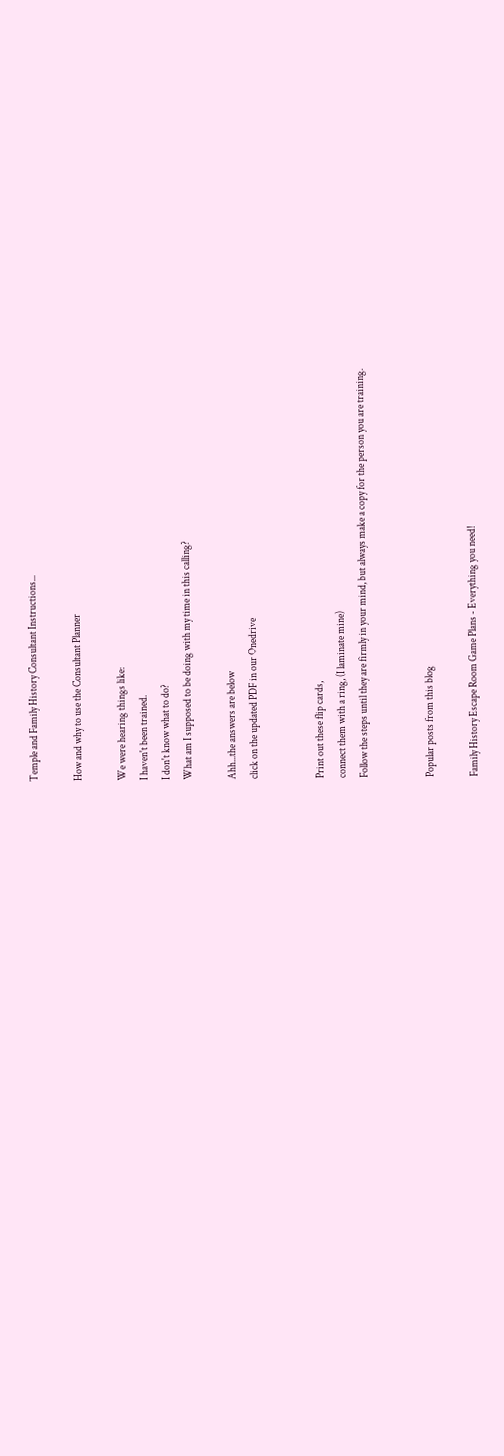Temple and Family History Consultant Instructions...

How and why to use the Consultant Planner

We were hearing things like:
I haven't been trained.
I don't know what to do?
What am I supposed to be doing with my time in this calling?

Ahh...the answers are below
click on the updated PDF in our Onedrive


Print out these flip cards,
connect them with a ring, (I laminate mine)
Follow the steps until they are firmly in your mind, but always make a copy for the person you are training.


Popular posts from this blog

Family History Escape Room Game Plans - Everything you need!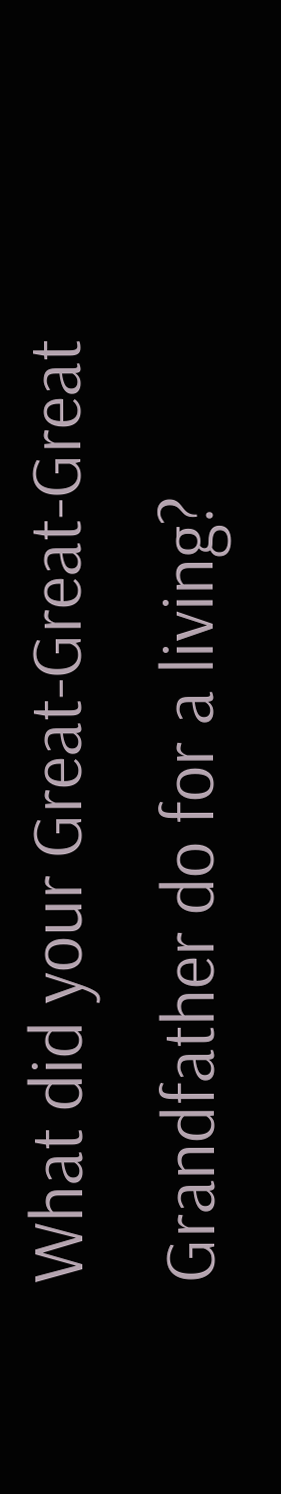What did your Great-Great-Great Grandfather do for a living?